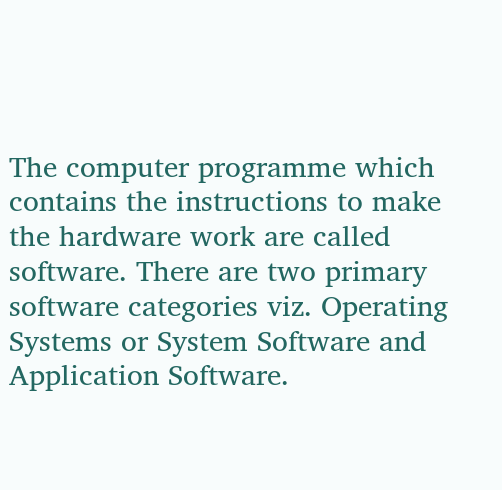The computer programme which contains the instructions to make the hardware work are called software. There are two primary software categories viz. Operating Systems or System Software and Application Software.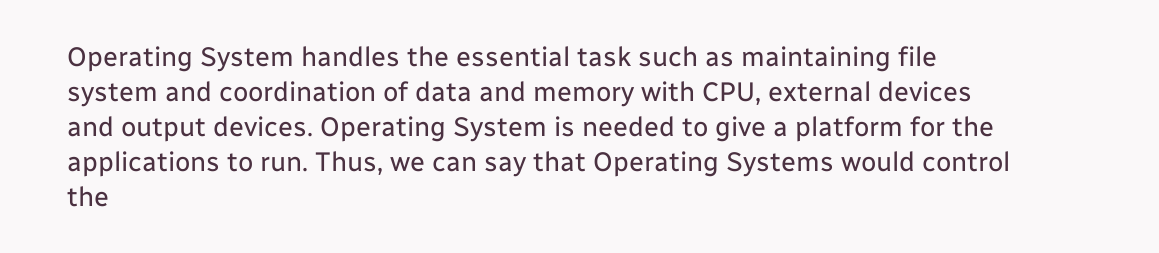Operating System handles the essential task such as maintaining file system and coordination of data and memory with CPU, external devices and output devices. Operating System is needed to give a platform for the applications to run. Thus, we can say that Operating Systems would control the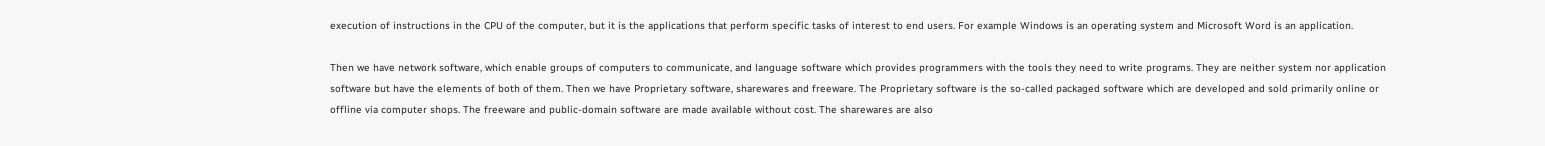execution of instructions in the CPU of the computer, but it is the applications that perform specific tasks of interest to end users. For example Windows is an operating system and Microsoft Word is an application.

Then we have network software, which enable groups of computers to communicate, and language software which provides programmers with the tools they need to write programs. They are neither system nor application software but have the elements of both of them. Then we have Proprietary software, sharewares and freeware. The Proprietary software is the so-called packaged software which are developed and sold primarily online or offline via computer shops. The freeware and public-domain software are made available without cost. The sharewares are also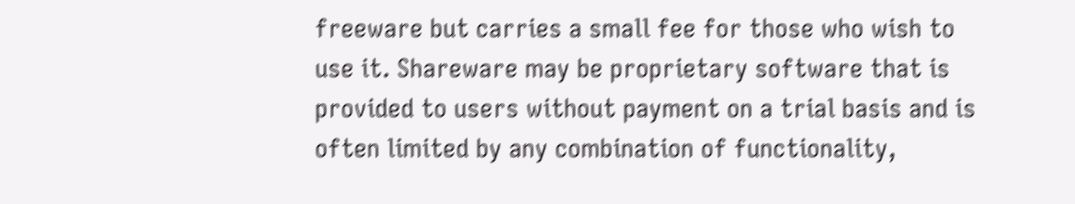freeware but carries a small fee for those who wish to use it. Shareware may be proprietary software that is provided to users without payment on a trial basis and is often limited by any combination of functionality,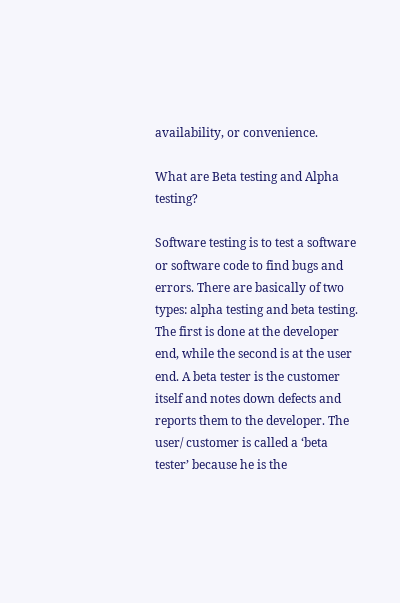availability, or convenience.

What are Beta testing and Alpha testing?

Software testing is to test a software or software code to find bugs and errors. There are basically of two types: alpha testing and beta testing. The first is done at the developer end, while the second is at the user end. A beta tester is the customer itself and notes down defects and reports them to the developer. The user/ customer is called a ‘beta tester’ because he is the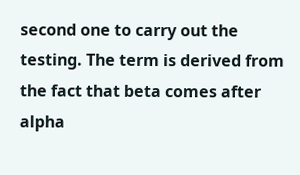second one to carry out the testing. The term is derived from the fact that beta comes after alpha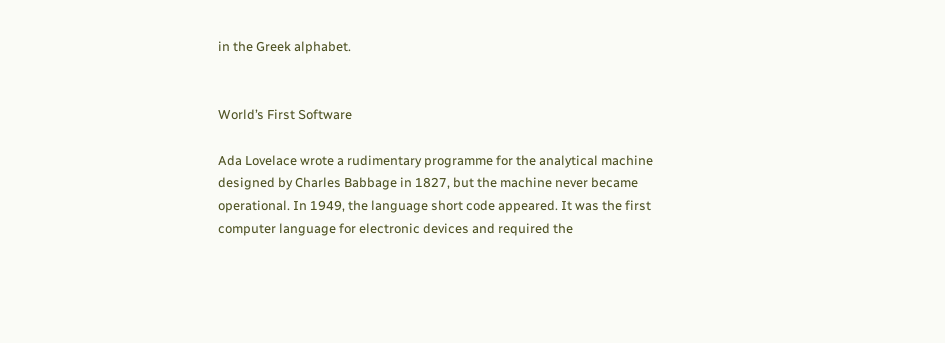in the Greek alphabet.


World’s First Software

Ada Lovelace wrote a rudimentary programme for the analytical machine designed by Charles Babbage in 1827, but the machine never became operational. In 1949, the language short code appeared. It was the first computer language for electronic devices and required the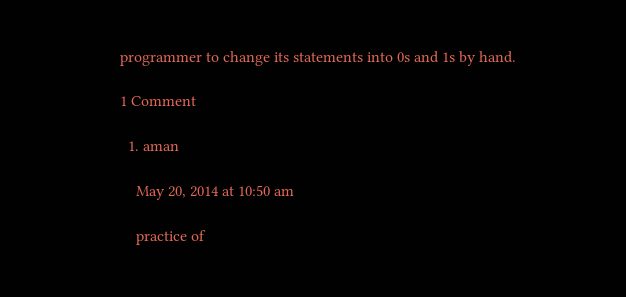programmer to change its statements into 0s and 1s by hand.

1 Comment

  1. aman

    May 20, 2014 at 10:50 am

    practice of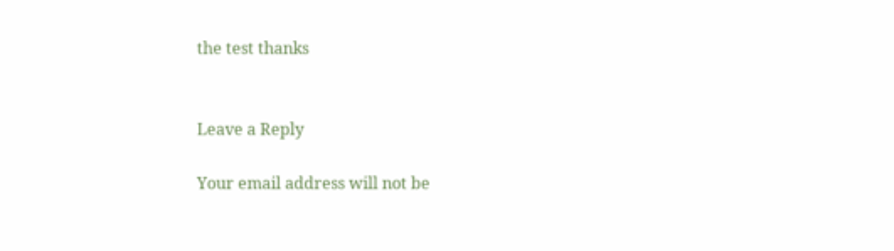the test thanks


Leave a Reply

Your email address will not be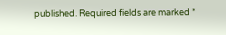published. Required fields are marked *